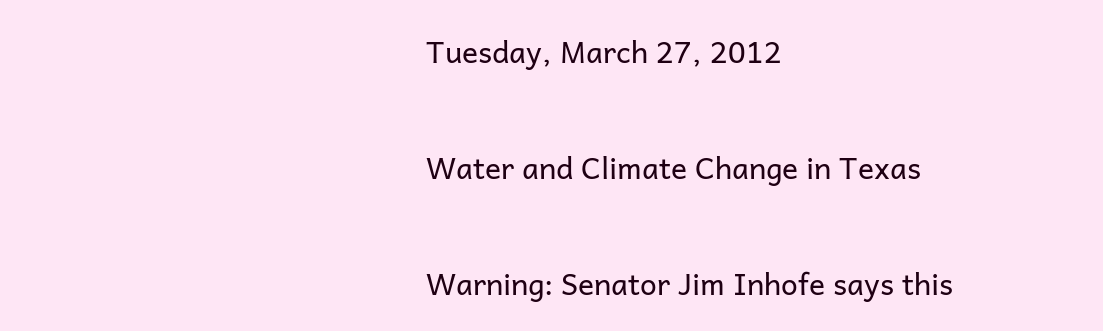Tuesday, March 27, 2012

Water and Climate Change in Texas

Warning: Senator Jim Inhofe says this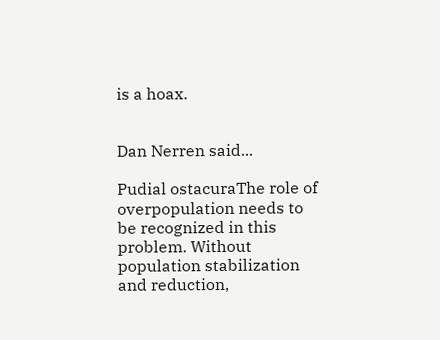is a hoax.


Dan Nerren said...

Pudial ostacuraThe role of overpopulation needs to be recognized in this problem. Without population stabilization and reduction,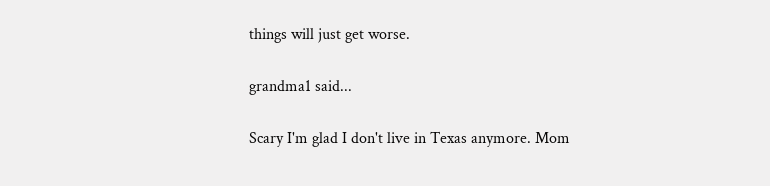things will just get worse.

grandma1 said...

Scary I'm glad I don't live in Texas anymore. Mom